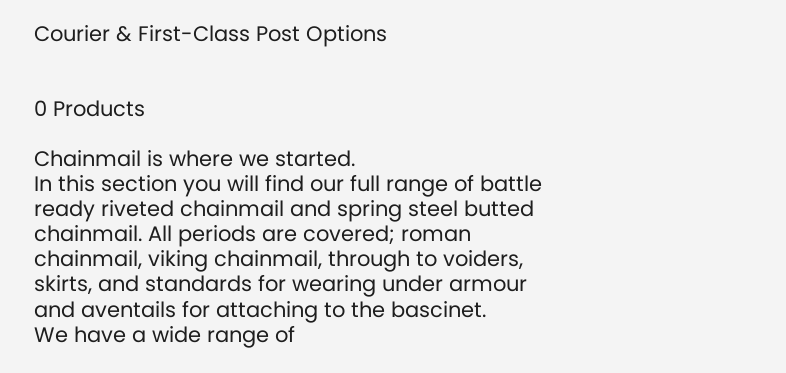Courier & First-Class Post Options


0 Products

Chainmail is where we started.
In this section you will find our full range of battle ready riveted chainmail and spring steel butted chainmail. All periods are covered; roman chainmail, viking chainmail, through to voiders, skirts, and standards for wearing under armour and aventails for attaching to the bascinet.
We have a wide range of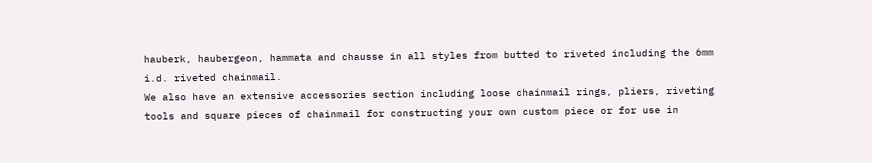hauberk, haubergeon, hammata and chausse in all styles from butted to riveted including the 6mm i.d. riveted chainmail.
We also have an extensive accessories section including loose chainmail rings, pliers, riveting tools and square pieces of chainmail for constructing your own custom piece or for use in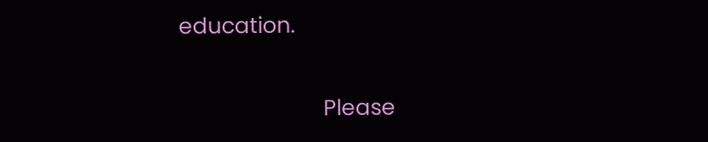education.

                        Please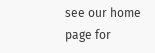see our home page for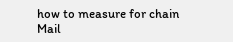how to measure for chain Mail